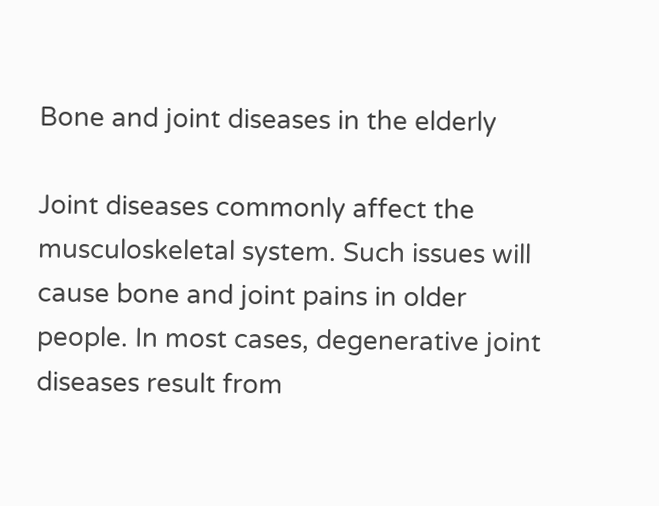Bone and joint diseases in the elderly

Joint diseases commonly affect the musculoskeletal system. Such issues will cause bone and joint pains in older people. In most cases, degenerative joint diseases result from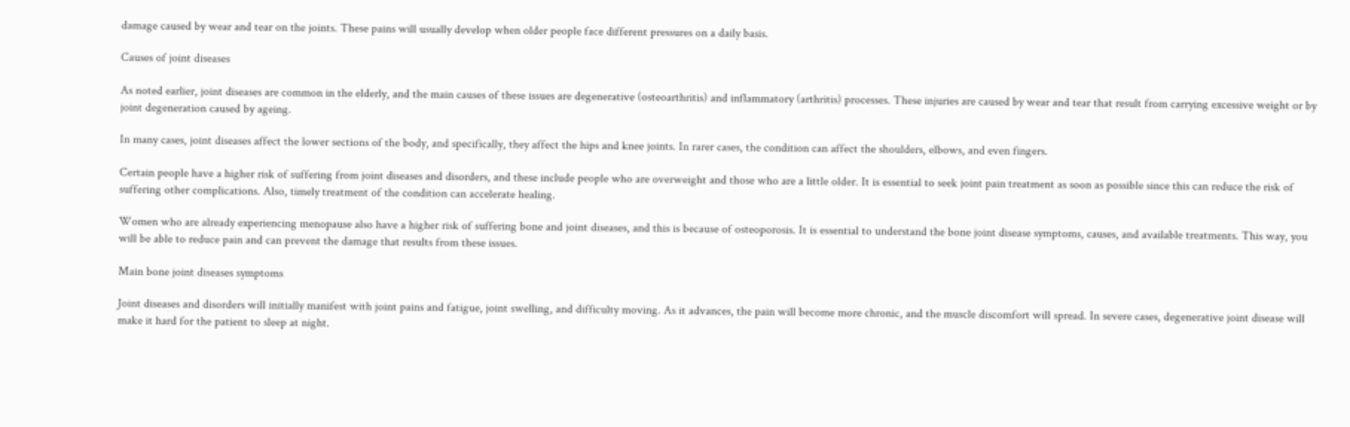damage caused by wear and tear on the joints. These pains will usually develop when older people face different pressures on a daily basis.

Causes of joint diseases

As noted earlier, joint diseases are common in the elderly, and the main causes of these issues are degenerative (osteoarthritis) and inflammatory (arthritis) processes. These injuries are caused by wear and tear that result from carrying excessive weight or by joint degeneration caused by ageing.

In many cases, joint diseases affect the lower sections of the body, and specifically, they affect the hips and knee joints. In rarer cases, the condition can affect the shoulders, elbows, and even fingers.

Certain people have a higher risk of suffering from joint diseases and disorders, and these include people who are overweight and those who are a little older. It is essential to seek joint pain treatment as soon as possible since this can reduce the risk of suffering other complications. Also, timely treatment of the condition can accelerate healing.

Women who are already experiencing menopause also have a higher risk of suffering bone and joint diseases, and this is because of osteoporosis. It is essential to understand the bone joint disease symptoms, causes, and available treatments. This way, you will be able to reduce pain and can prevent the damage that results from these issues.

Main bone joint diseases symptoms

Joint diseases and disorders will initially manifest with joint pains and fatigue, joint swelling, and difficulty moving. As it advances, the pain will become more chronic, and the muscle discomfort will spread. In severe cases, degenerative joint disease will make it hard for the patient to sleep at night.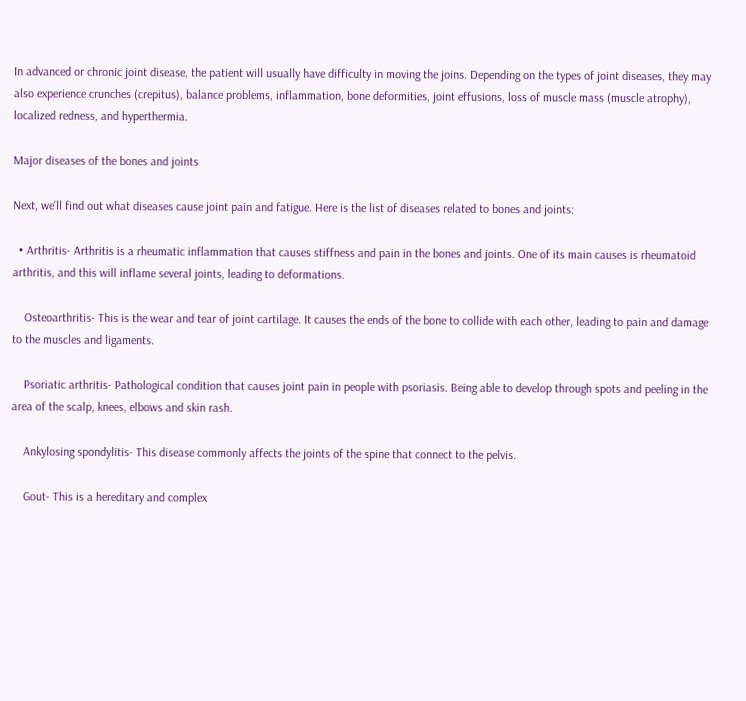In advanced or chronic joint disease, the patient will usually have difficulty in moving the joins. Depending on the types of joint diseases, they may also experience crunches (crepitus), balance problems, inflammation, bone deformities, joint effusions, loss of muscle mass (muscle atrophy), localized redness, and hyperthermia.

Major diseases of the bones and joints

Next, we'll find out what diseases cause joint pain and fatigue. Here is the list of diseases related to bones and joints:

  • Arthritis- Arthritis is a rheumatic inflammation that causes stiffness and pain in the bones and joints. One of its main causes is rheumatoid arthritis, and this will inflame several joints, leading to deformations.

    Osteoarthritis- This is the wear and tear of joint cartilage. It causes the ends of the bone to collide with each other, leading to pain and damage to the muscles and ligaments.

    Psoriatic arthritis- Pathological condition that causes joint pain in people with psoriasis. Being able to develop through spots and peeling in the area of the scalp, knees, elbows and skin rash.

    Ankylosing spondylitis- This disease commonly affects the joints of the spine that connect to the pelvis.

    Gout- This is a hereditary and complex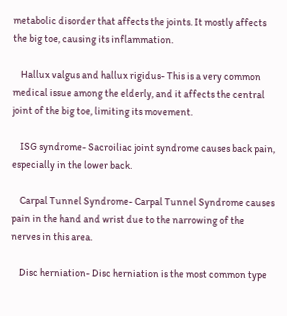metabolic disorder that affects the joints. It mostly affects the big toe, causing its inflammation.

    Hallux valgus and hallux rigidus- This is a very common medical issue among the elderly, and it affects the central joint of the big toe, limiting its movement.

    ISG syndrome- Sacroiliac joint syndrome causes back pain, especially in the lower back.

    Carpal Tunnel Syndrome- Carpal Tunnel Syndrome causes pain in the hand and wrist due to the narrowing of the nerves in this area.

    Disc herniation- Disc herniation is the most common type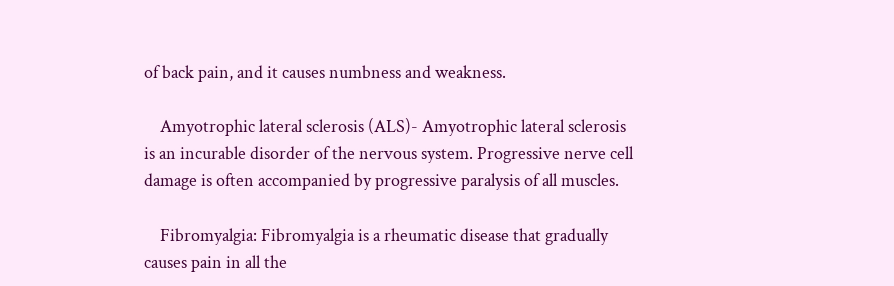of back pain, and it causes numbness and weakness.

    Amyotrophic lateral sclerosis (ALS)- Amyotrophic lateral sclerosis is an incurable disorder of the nervous system. Progressive nerve cell damage is often accompanied by progressive paralysis of all muscles.

    Fibromyalgia: Fibromyalgia is a rheumatic disease that gradually causes pain in all the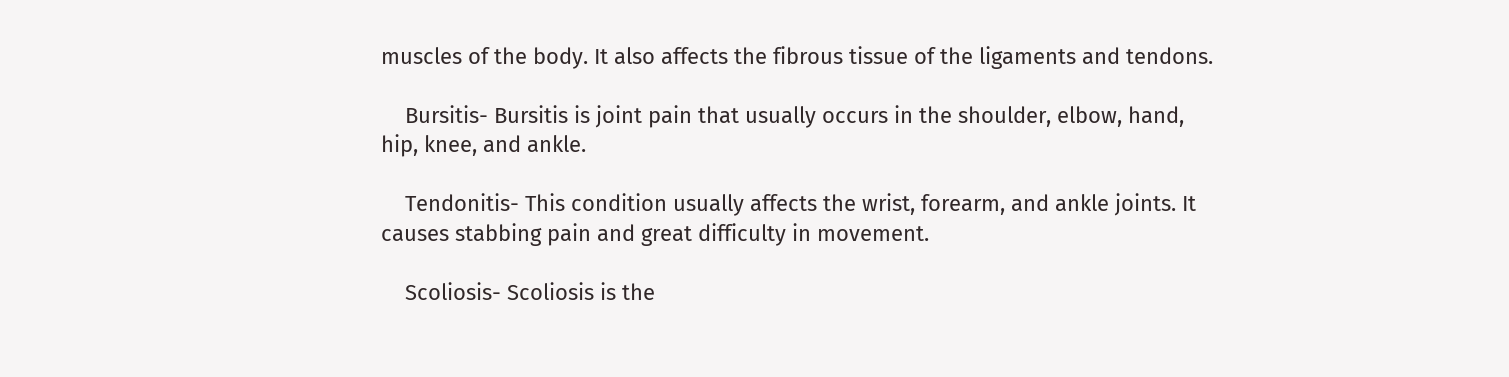muscles of the body. It also affects the fibrous tissue of the ligaments and tendons.

    Bursitis- Bursitis is joint pain that usually occurs in the shoulder, elbow, hand, hip, knee, and ankle.

    Tendonitis- This condition usually affects the wrist, forearm, and ankle joints. It causes stabbing pain and great difficulty in movement.

    Scoliosis- Scoliosis is the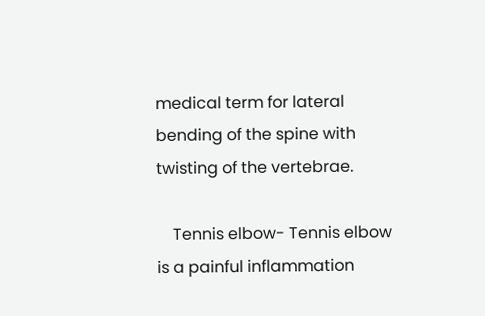medical term for lateral bending of the spine with twisting of the vertebrae.

    Tennis elbow- Tennis elbow is a painful inflammation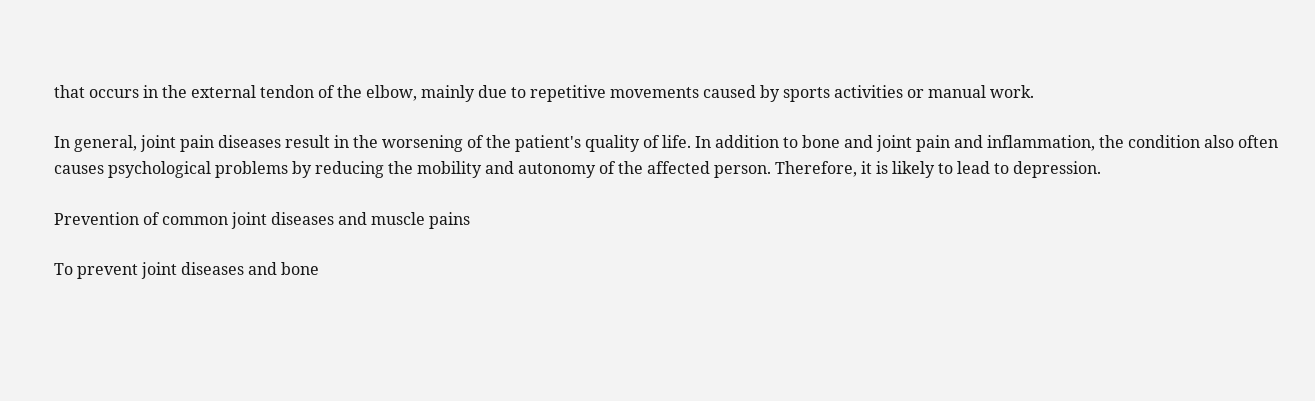that occurs in the external tendon of the elbow, mainly due to repetitive movements caused by sports activities or manual work.

In general, joint pain diseases result in the worsening of the patient's quality of life. In addition to bone and joint pain and inflammation, the condition also often causes psychological problems by reducing the mobility and autonomy of the affected person. Therefore, it is likely to lead to depression.

Prevention of common joint diseases and muscle pains

To prevent joint diseases and bone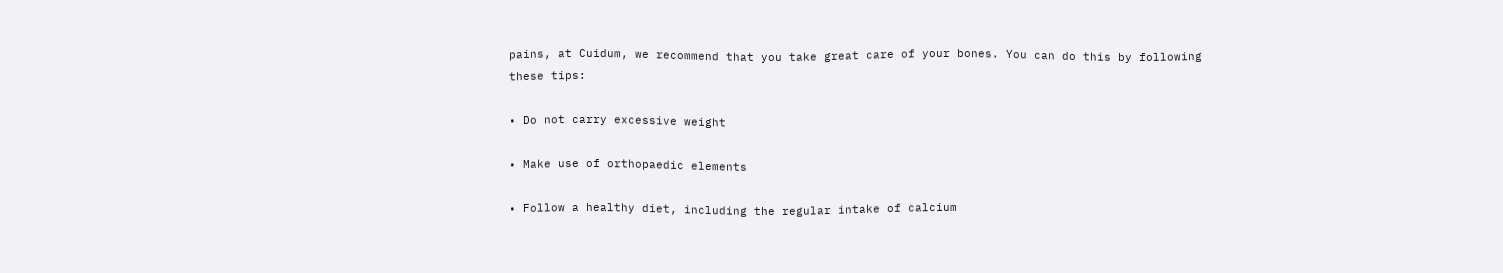pains, at Cuidum, we recommend that you take great care of your bones. You can do this by following these tips:

• Do not carry excessive weight

• Make use of orthopaedic elements

• Follow a healthy diet, including the regular intake of calcium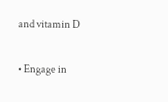and vitamin D

• Engage in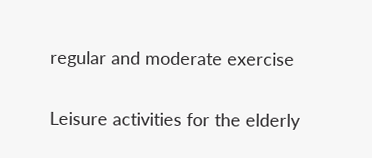regular and moderate exercise

Leisure activities for the elderly